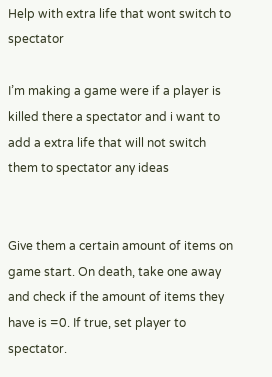Help with extra life that wont switch to spectator

I’m making a game were if a player is killed there a spectator and i want to add a extra life that will not switch them to spectator any ideas


Give them a certain amount of items on game start. On death, take one away and check if the amount of items they have is =0. If true, set player to spectator.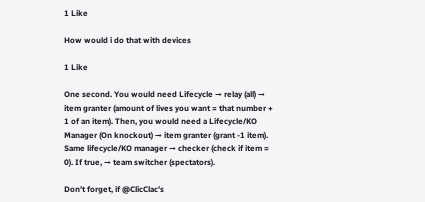1 Like

How would i do that with devices

1 Like

One second. You would need Lifecycle → relay (all) → item granter (amount of lives you want = that number + 1 of an item). Then, you would need a Lifecycle/KO Manager (On knockout) → item granter (grant -1 item). Same lifecycle/KO manager → checker (check if item = 0). If true, → team switcher (spectators).

Don’t forget, if @ClicClac’s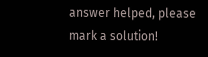answer helped, please mark a solution!